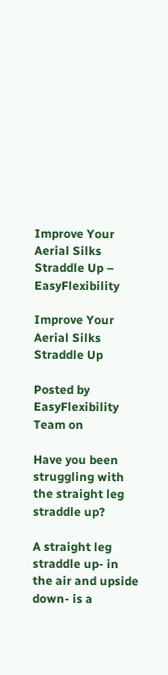Improve Your Aerial Silks Straddle Up – EasyFlexibility

Improve Your Aerial Silks Straddle Up

Posted by EasyFlexibility Team on

Have you been struggling with the straight leg straddle up?

A straight leg straddle up- in the air and upside down- is a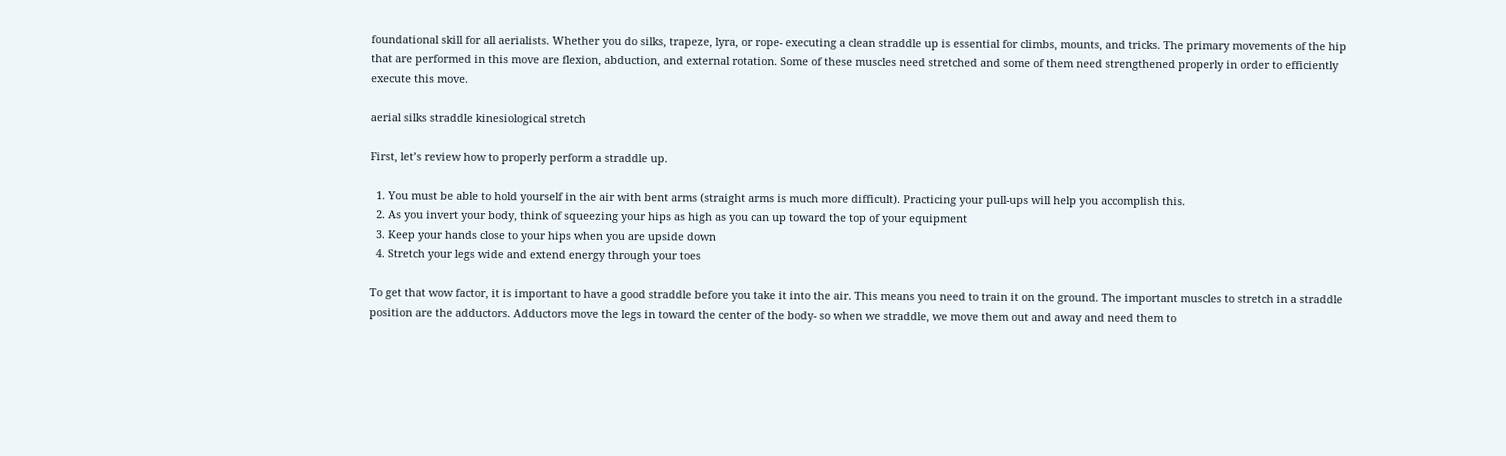foundational skill for all aerialists. Whether you do silks, trapeze, lyra, or rope- executing a clean straddle up is essential for climbs, mounts, and tricks. The primary movements of the hip that are performed in this move are flexion, abduction, and external rotation. Some of these muscles need stretched and some of them need strengthened properly in order to efficiently execute this move.

aerial silks straddle kinesiological stretch

First, let’s review how to properly perform a straddle up.

  1. You must be able to hold yourself in the air with bent arms (straight arms is much more difficult). Practicing your pull-ups will help you accomplish this.
  2. As you invert your body, think of squeezing your hips as high as you can up toward the top of your equipment
  3. Keep your hands close to your hips when you are upside down
  4. Stretch your legs wide and extend energy through your toes

To get that wow factor, it is important to have a good straddle before you take it into the air. This means you need to train it on the ground. The important muscles to stretch in a straddle position are the adductors. Adductors move the legs in toward the center of the body- so when we straddle, we move them out and away and need them to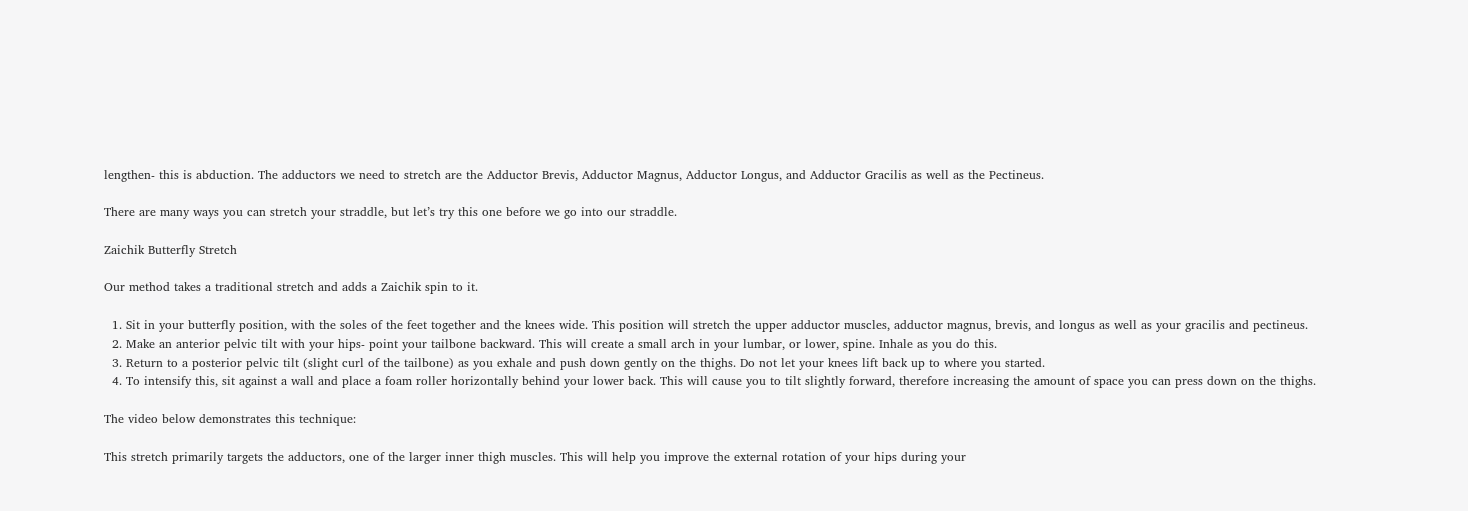lengthen- this is abduction. The adductors we need to stretch are the Adductor Brevis, Adductor Magnus, Adductor Longus, and Adductor Gracilis as well as the Pectineus.

There are many ways you can stretch your straddle, but let’s try this one before we go into our straddle.

Zaichik Butterfly Stretch

Our method takes a traditional stretch and adds a Zaichik spin to it.

  1. Sit in your butterfly position, with the soles of the feet together and the knees wide. This position will stretch the upper adductor muscles, adductor magnus, brevis, and longus as well as your gracilis and pectineus.
  2. Make an anterior pelvic tilt with your hips- point your tailbone backward. This will create a small arch in your lumbar, or lower, spine. Inhale as you do this.
  3. Return to a posterior pelvic tilt (slight curl of the tailbone) as you exhale and push down gently on the thighs. Do not let your knees lift back up to where you started.
  4. To intensify this, sit against a wall and place a foam roller horizontally behind your lower back. This will cause you to tilt slightly forward, therefore increasing the amount of space you can press down on the thighs.

The video below demonstrates this technique:

This stretch primarily targets the adductors, one of the larger inner thigh muscles. This will help you improve the external rotation of your hips during your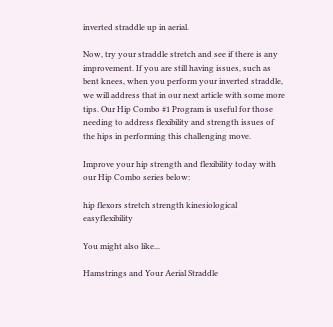inverted straddle up in aerial.

Now, try your straddle stretch and see if there is any improvement. If you are still having issues, such as bent knees, when you perform your inverted straddle, we will address that in our next article with some more tips. Our Hip Combo #1 Program is useful for those needing to address flexibility and strength issues of the hips in performing this challenging move.

Improve your hip strength and flexibility today with our Hip Combo series below:

hip flexors stretch strength kinesiological easyflexibility

You might also like...

Hamstrings and Your Aerial Straddle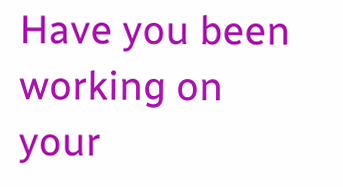Have you been working on your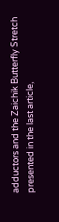adductors and the Zaichik Butterfly Stretch presented in the last article,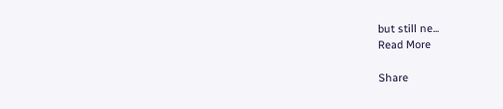but still ne...
Read More

Share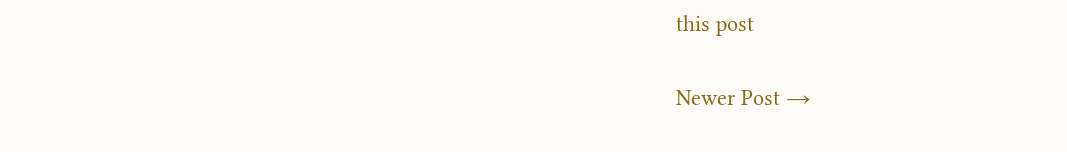this post

Newer Post →